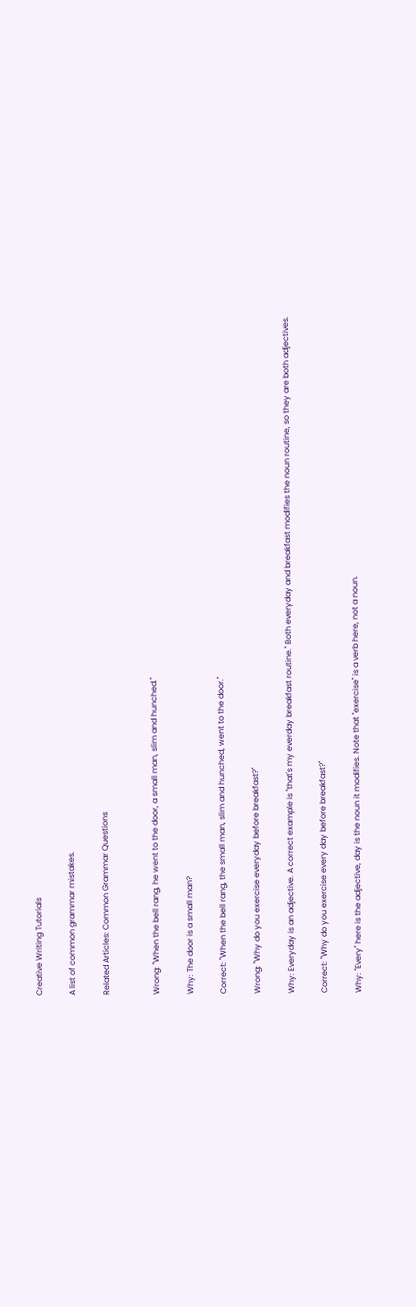Creative Writing Tutorials

A list of common grammar mistakes.

Related Articles: Common Grammar Questions


Wrong: "When the bell rang, he went to the door, a small man, slim and hunched."

Why: The door is a small man?

Correct: "When the bell rang, the small man, slim and hunched, went to the door."

Wrong: "Why do you exercise everyday before breakfast?"

Why: Everyday is an adjective. A correct example is "that's my everday breakfast routine." Both everyday and breakfast modifies the noun routine, so they are both adjectives.

Correct: "Why do you exercise every day before breakfast?"

Why: "Every" here is the adjective, day is the noun it modifies. Note that "exercise" is a verb here, not a noun.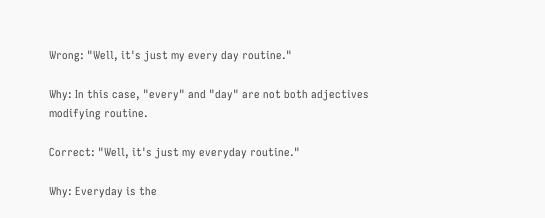Wrong: "Well, it's just my every day routine."

Why: In this case, "every" and "day" are not both adjectives modifying routine.

Correct: "Well, it's just my everyday routine."

Why: Everyday is the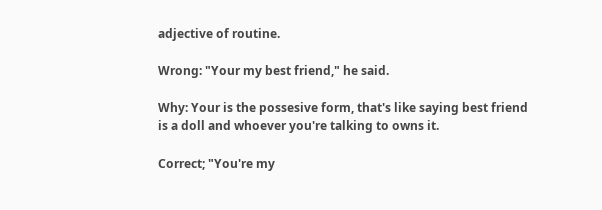adjective of routine.

Wrong: "Your my best friend," he said.

Why: Your is the possesive form, that's like saying best friend is a doll and whoever you're talking to owns it.

Correct; "You're my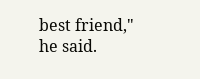best friend," he said.